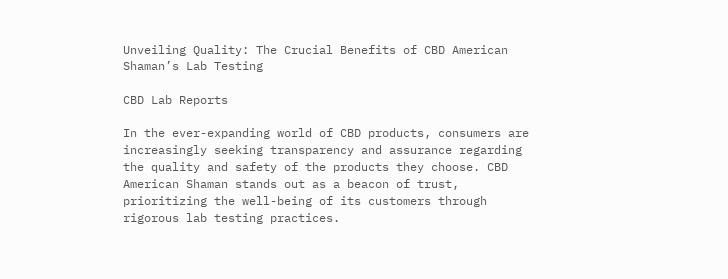Unveiling Quality: The Crucial Benefits of CBD American Shaman’s Lab Testing

CBD Lab Reports

In the ever-expanding world of CBD products, consumers are increasingly seeking transparency and assurance regarding the quality and safety of the products they choose. CBD American Shaman stands out as a beacon of trust, prioritizing the well-being of its customers through rigorous lab testing practices.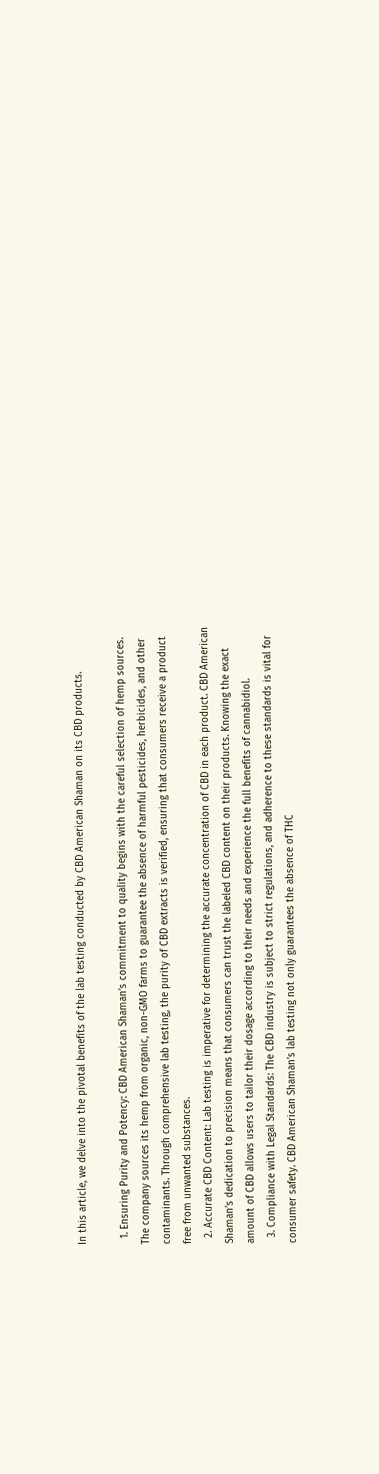In this article, we delve into the pivotal benefits of the lab testing conducted by CBD American Shaman on its CBD products.

  1. Ensuring Purity and Potency: CBD American Shaman’s commitment to quality begins with the careful selection of hemp sources. The company sources its hemp from organic, non-GMO farms to guarantee the absence of harmful pesticides, herbicides, and other contaminants. Through comprehensive lab testing, the purity of CBD extracts is verified, ensuring that consumers receive a product free from unwanted substances.
  2. Accurate CBD Content: Lab testing is imperative for determining the accurate concentration of CBD in each product. CBD American Shaman’s dedication to precision means that consumers can trust the labeled CBD content on their products. Knowing the exact amount of CBD allows users to tailor their dosage according to their needs and experience the full benefits of cannabidiol.
  3. Compliance with Legal Standards: The CBD industry is subject to strict regulations, and adherence to these standards is vital for consumer safety. CBD American Shaman’s lab testing not only guarantees the absence of THC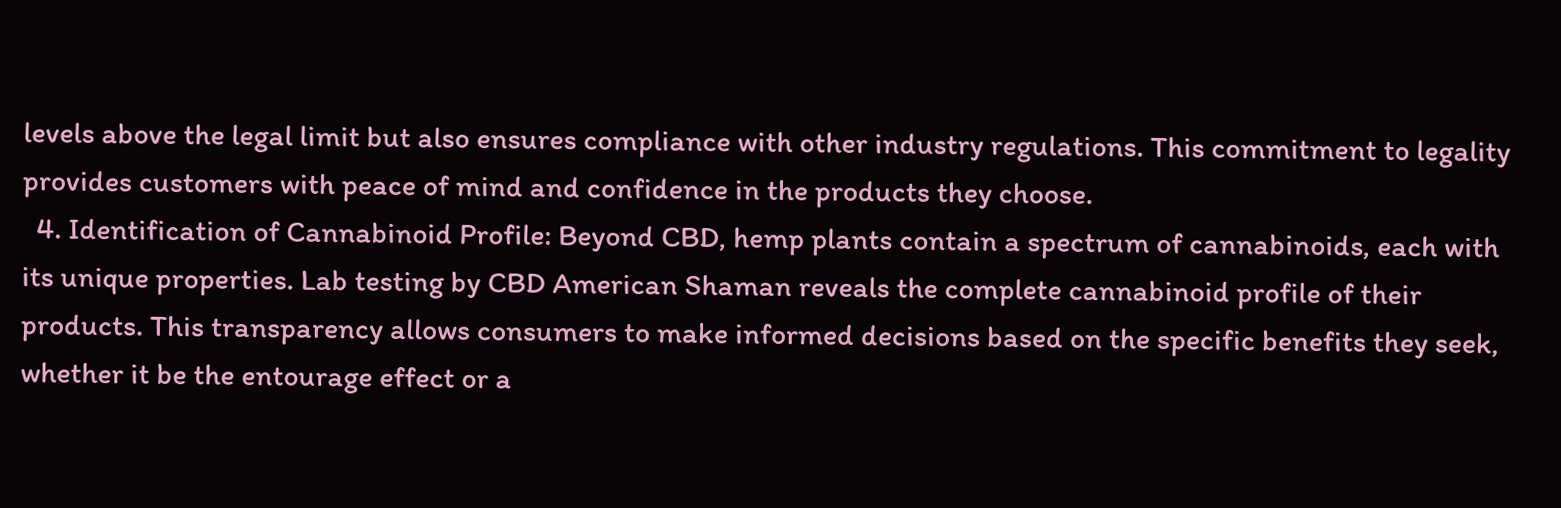levels above the legal limit but also ensures compliance with other industry regulations. This commitment to legality provides customers with peace of mind and confidence in the products they choose.
  4. Identification of Cannabinoid Profile: Beyond CBD, hemp plants contain a spectrum of cannabinoids, each with its unique properties. Lab testing by CBD American Shaman reveals the complete cannabinoid profile of their products. This transparency allows consumers to make informed decisions based on the specific benefits they seek, whether it be the entourage effect or a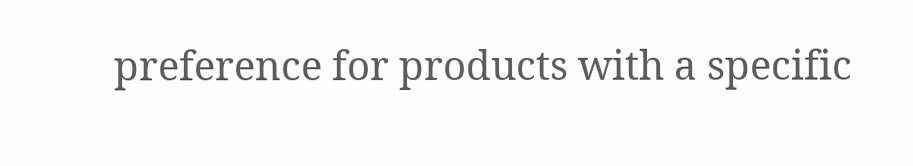preference for products with a specific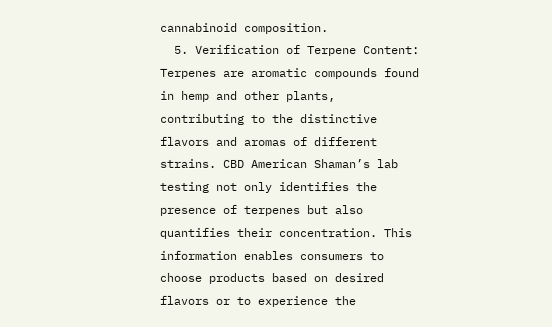cannabinoid composition.
  5. Verification of Terpene Content: Terpenes are aromatic compounds found in hemp and other plants, contributing to the distinctive flavors and aromas of different strains. CBD American Shaman’s lab testing not only identifies the presence of terpenes but also quantifies their concentration. This information enables consumers to choose products based on desired flavors or to experience the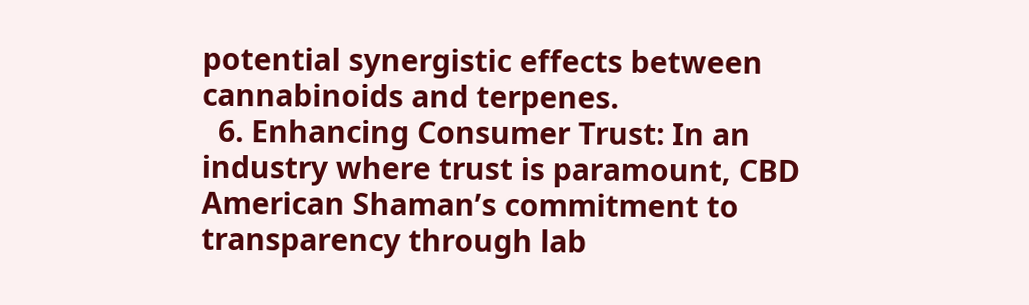potential synergistic effects between cannabinoids and terpenes.
  6. Enhancing Consumer Trust: In an industry where trust is paramount, CBD American Shaman’s commitment to transparency through lab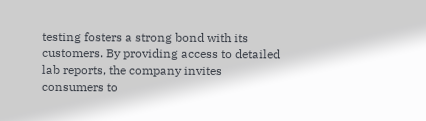testing fosters a strong bond with its customers. By providing access to detailed lab reports, the company invites consumers to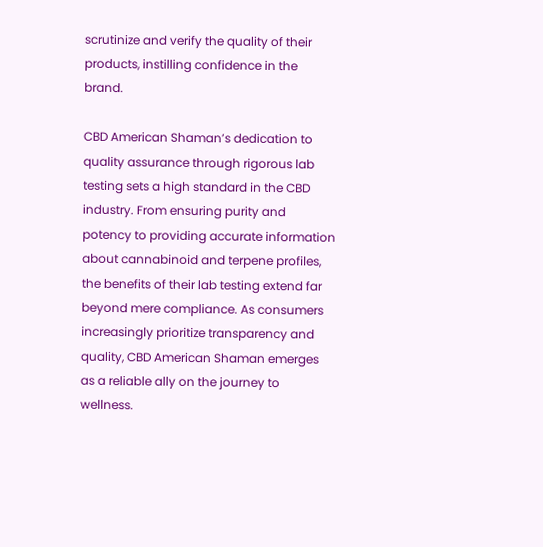scrutinize and verify the quality of their products, instilling confidence in the brand.

CBD American Shaman’s dedication to quality assurance through rigorous lab testing sets a high standard in the CBD industry. From ensuring purity and potency to providing accurate information about cannabinoid and terpene profiles, the benefits of their lab testing extend far beyond mere compliance. As consumers increasingly prioritize transparency and quality, CBD American Shaman emerges as a reliable ally on the journey to wellness.